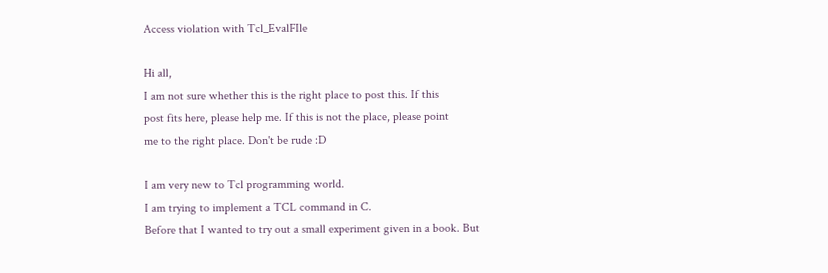Access violation with Tcl_EvalFIle

Hi all,
I am not sure whether this is the right place to post this. If this
post fits here, please help me. If this is not the place, please point
me to the right place. Don't be rude :D

I am very new to Tcl programming world.
I am trying to implement a TCL command in C.
Before that I wanted to try out a small experiment given in a book. But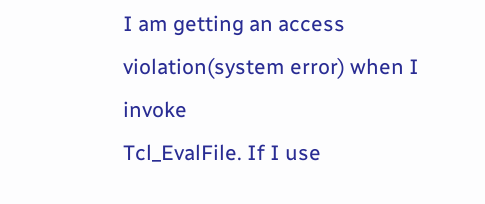I am getting an access violation(system error) when I invoke
Tcl_EvalFile. If I use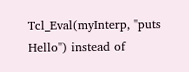Tcl_Eval(myInterp, "puts Hello") instead of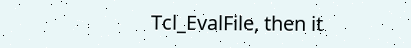Tcl_EvalFile, then it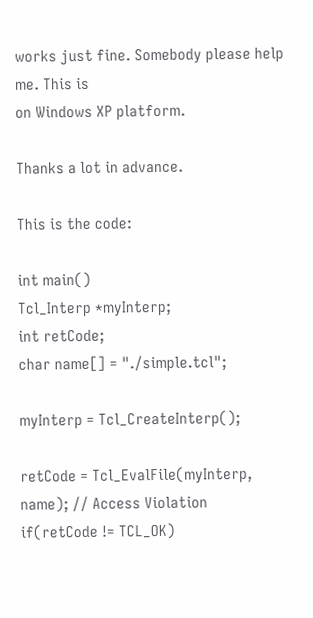works just fine. Somebody please help me. This is
on Windows XP platform.

Thanks a lot in advance.

This is the code:

int main()
Tcl_Interp *myInterp;
int retCode;
char name[] = "./simple.tcl";

myInterp = Tcl_CreateInterp();

retCode = Tcl_EvalFile(myInterp, name); // Access Violation
if(retCode != TCL_OK)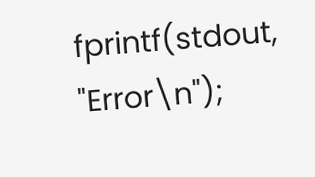fprintf(stdout, "Error\n");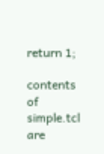return 1;

contents of simple.tcl are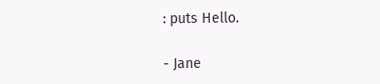: puts Hello.

- Jane